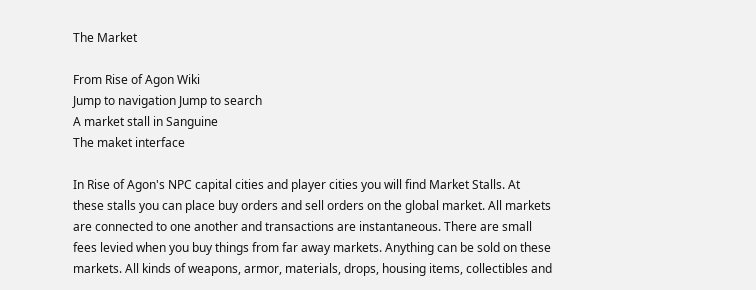The Market

From Rise of Agon Wiki
Jump to navigation Jump to search
A market stall in Sanguine
The maket interface

In Rise of Agon's NPC capital cities and player cities you will find Market Stalls. At these stalls you can place buy orders and sell orders on the global market. All markets are connected to one another and transactions are instantaneous. There are small fees levied when you buy things from far away markets. Anything can be sold on these markets. All kinds of weapons, armor, materials, drops, housing items, collectibles and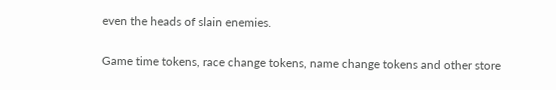even the heads of slain enemies.

Game time tokens, race change tokens, name change tokens and other store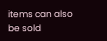items can also be sold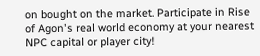on bought on the market. Participate in Rise of Agon's real world economy at your nearest NPC capital or player city!